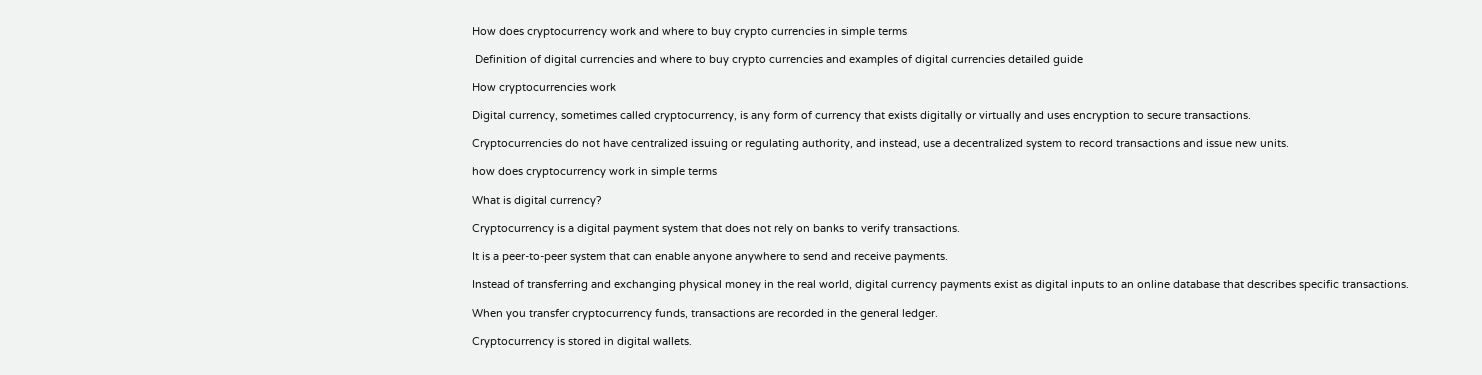How does cryptocurrency work and where to buy crypto currencies in simple terms

 Definition of digital currencies and where to buy crypto currencies and examples of digital currencies detailed guide

How cryptocurrencies work

Digital currency, sometimes called cryptocurrency, is any form of currency that exists digitally or virtually and uses encryption to secure transactions.

Cryptocurrencies do not have centralized issuing or regulating authority, and instead, use a decentralized system to record transactions and issue new units.

how does cryptocurrency work in simple terms

What is digital currency?

Cryptocurrency is a digital payment system that does not rely on banks to verify transactions.

It is a peer-to-peer system that can enable anyone anywhere to send and receive payments.

Instead of transferring and exchanging physical money in the real world, digital currency payments exist as digital inputs to an online database that describes specific transactions.

When you transfer cryptocurrency funds, transactions are recorded in the general ledger.

Cryptocurrency is stored in digital wallets.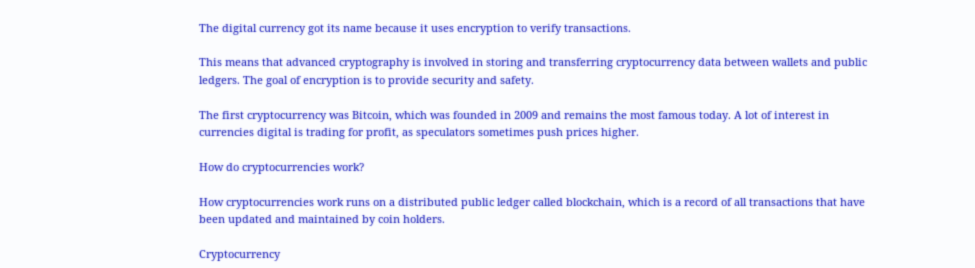The digital currency got its name because it uses encryption to verify transactions.

This means that advanced cryptography is involved in storing and transferring cryptocurrency data between wallets and public ledgers. The goal of encryption is to provide security and safety.

The first cryptocurrency was Bitcoin, which was founded in 2009 and remains the most famous today. A lot of interest in currencies digital is trading for profit, as speculators sometimes push prices higher.

How do cryptocurrencies work?

How cryptocurrencies work runs on a distributed public ledger called blockchain, which is a record of all transactions that have been updated and maintained by coin holders.

Cryptocurrency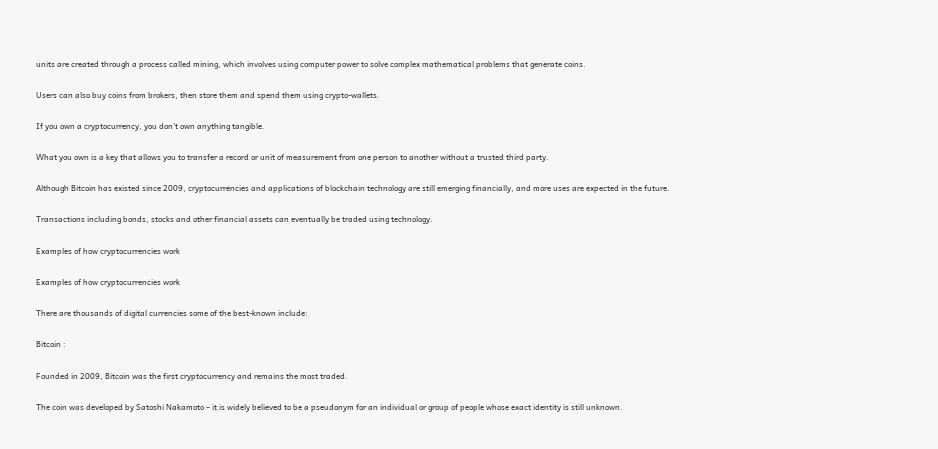units are created through a process called mining, which involves using computer power to solve complex mathematical problems that generate coins.

Users can also buy coins from brokers, then store them and spend them using crypto-wallets.

If you own a cryptocurrency, you don't own anything tangible.

What you own is a key that allows you to transfer a record or unit of measurement from one person to another without a trusted third party.

Although Bitcoin has existed since 2009, cryptocurrencies and applications of blockchain technology are still emerging financially, and more uses are expected in the future.

Transactions including bonds, stocks and other financial assets can eventually be traded using technology.

Examples of how cryptocurrencies work

Examples of how cryptocurrencies work

There are thousands of digital currencies some of the best-known include:

Bitcoin :

Founded in 2009, Bitcoin was the first cryptocurrency and remains the most traded.

The coin was developed by Satoshi Nakamoto – it is widely believed to be a pseudonym for an individual or group of people whose exact identity is still unknown.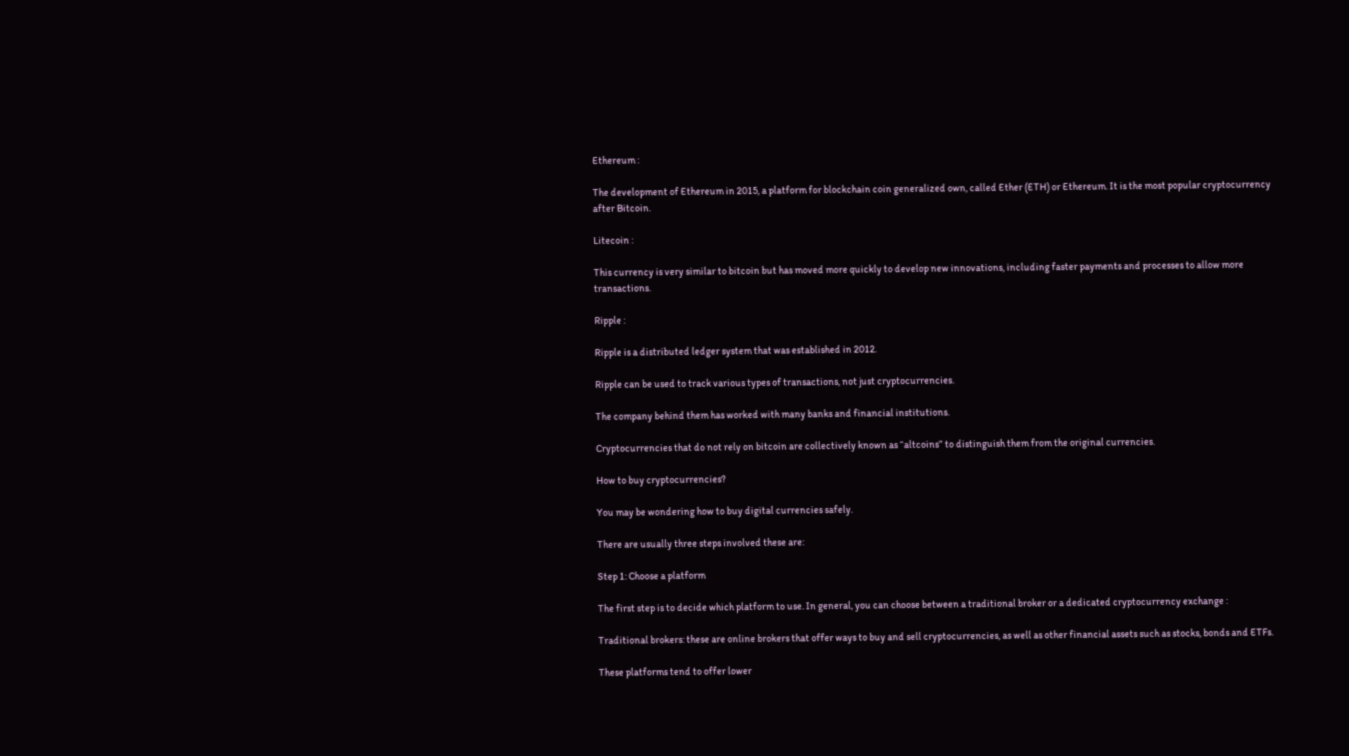Ethereum :

The development of Ethereum in 2015, a platform for blockchain coin generalized own, called Ether (ETH) or Ethereum. It is the most popular cryptocurrency after Bitcoin.

Litecoin :

This currency is very similar to bitcoin but has moved more quickly to develop new innovations, including faster payments and processes to allow more transactions.

Ripple :

Ripple is a distributed ledger system that was established in 2012.

Ripple can be used to track various types of transactions, not just cryptocurrencies.

The company behind them has worked with many banks and financial institutions.

Cryptocurrencies that do not rely on bitcoin are collectively known as “altcoins” to distinguish them from the original currencies.

How to buy cryptocurrencies?

You may be wondering how to buy digital currencies safely.

There are usually three steps involved these are:

Step 1: Choose a platform

The first step is to decide which platform to use. In general, you can choose between a traditional broker or a dedicated cryptocurrency exchange :

Traditional brokers: these are online brokers that offer ways to buy and sell cryptocurrencies, as well as other financial assets such as stocks, bonds and ETFs.

These platforms tend to offer lower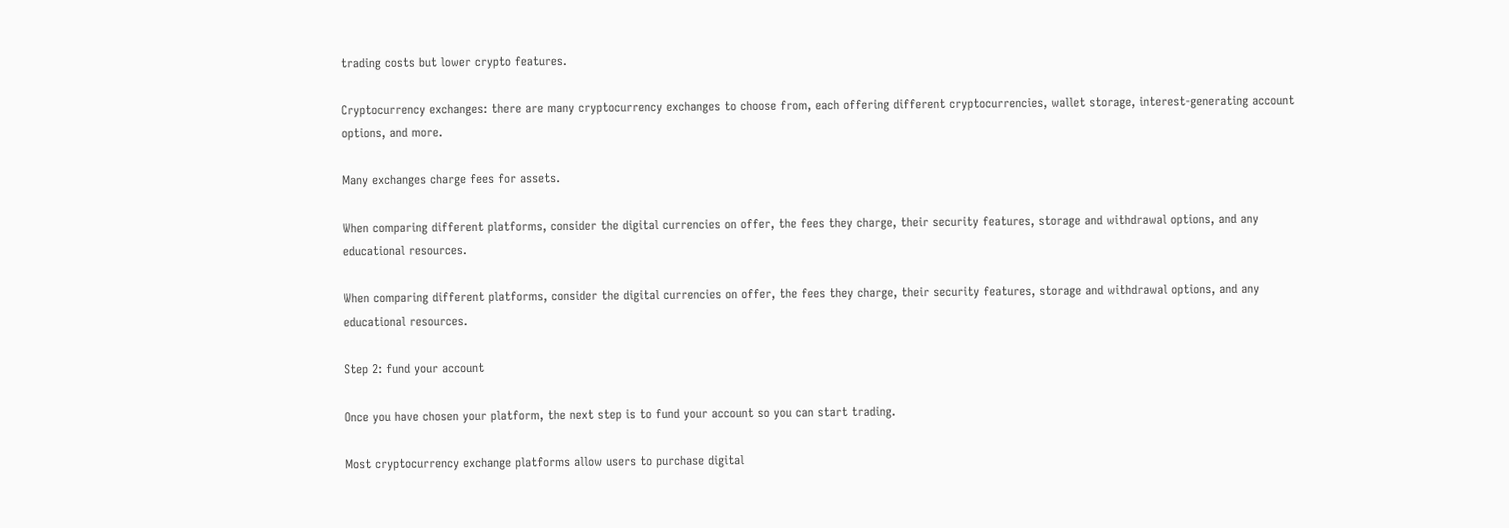trading costs but lower crypto features.

Cryptocurrency exchanges: there are many cryptocurrency exchanges to choose from, each offering different cryptocurrencies, wallet storage, interest-generating account options, and more.

Many exchanges charge fees for assets.

When comparing different platforms, consider the digital currencies on offer, the fees they charge, their security features, storage and withdrawal options, and any educational resources.

When comparing different platforms, consider the digital currencies on offer, the fees they charge, their security features, storage and withdrawal options, and any educational resources.

Step 2: fund your account

Once you have chosen your platform, the next step is to fund your account so you can start trading.

Most cryptocurrency exchange platforms allow users to purchase digital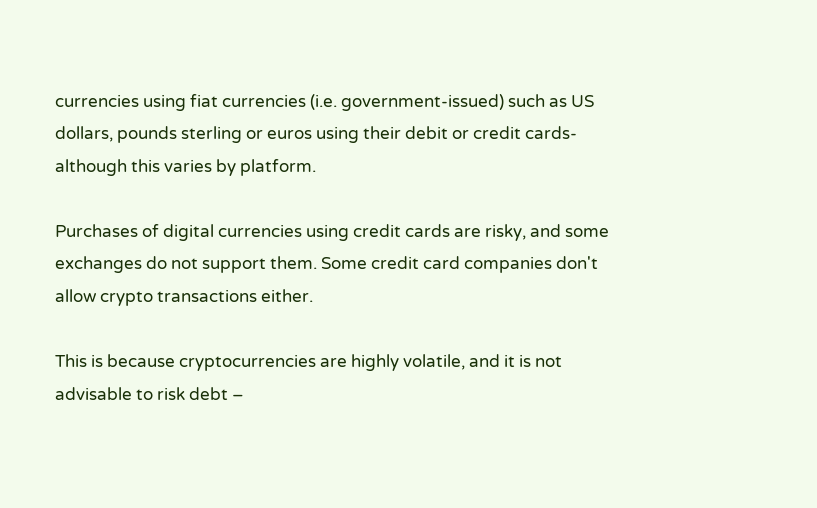currencies using fiat currencies (i.e. government-issued) such as US dollars, pounds sterling or euros using their debit or credit cards-although this varies by platform.

Purchases of digital currencies using credit cards are risky, and some exchanges do not support them. Some credit card companies don't allow crypto transactions either.

This is because cryptocurrencies are highly volatile, and it is not advisable to risk debt –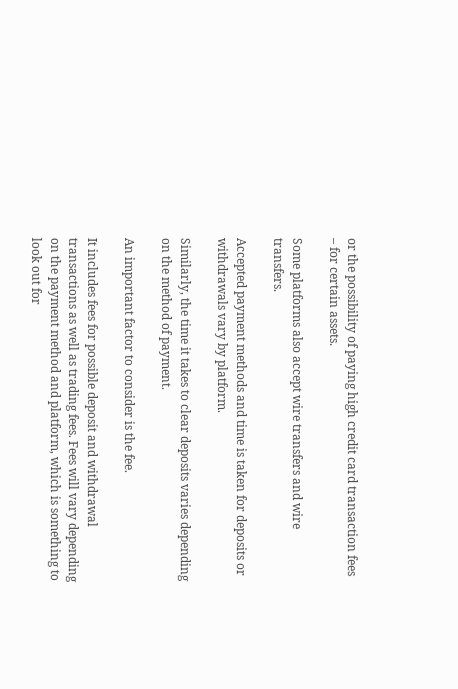or the possibility of paying high credit card transaction fees – for certain assets.

Some platforms also accept wire transfers and wire transfers.

Accepted payment methods and time is taken for deposits or withdrawals vary by platform.

Similarly, the time it takes to clear deposits varies depending on the method of payment.

An important factor to consider is the fee.

It includes fees for possible deposit and withdrawal transactions as well as trading fees. Fees will vary depending on the payment method and platform, which is something to look out for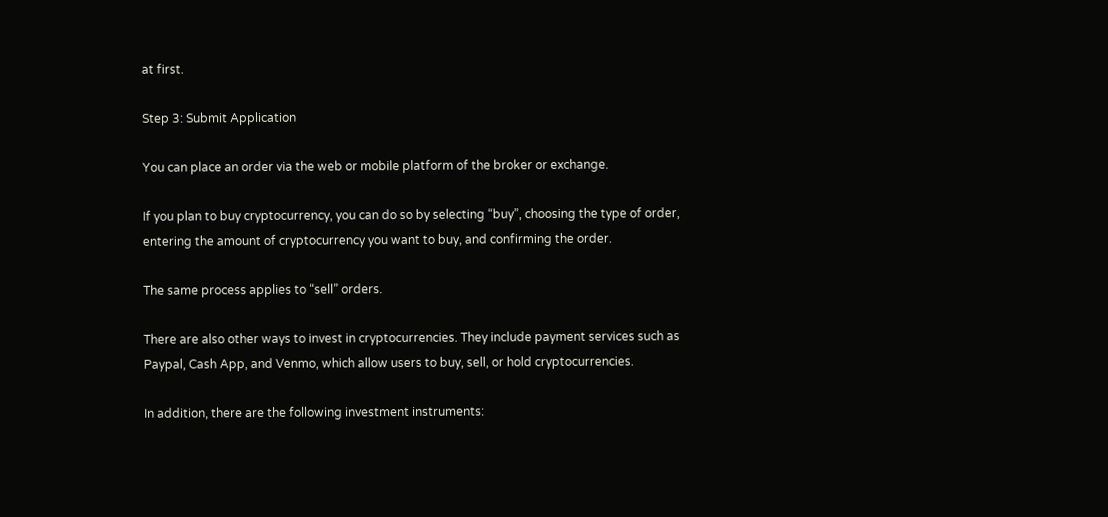at first.

Step 3: Submit Application

You can place an order via the web or mobile platform of the broker or exchange.

If you plan to buy cryptocurrency, you can do so by selecting “buy”, choosing the type of order, entering the amount of cryptocurrency you want to buy, and confirming the order.

The same process applies to “sell” orders.

There are also other ways to invest in cryptocurrencies. They include payment services such as Paypal, Cash App, and Venmo, which allow users to buy, sell, or hold cryptocurrencies.

In addition, there are the following investment instruments: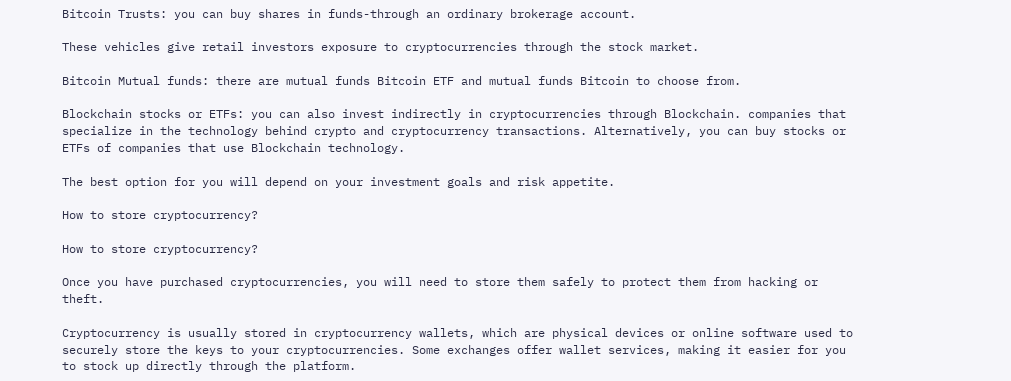Bitcoin Trusts: you can buy shares in funds-through an ordinary brokerage account.

These vehicles give retail investors exposure to cryptocurrencies through the stock market.

Bitcoin Mutual funds: there are mutual funds Bitcoin ETF and mutual funds Bitcoin to choose from.

Blockchain stocks or ETFs: you can also invest indirectly in cryptocurrencies through Blockchain. companies that specialize in the technology behind crypto and cryptocurrency transactions. Alternatively, you can buy stocks or ETFs of companies that use Blockchain technology.

The best option for you will depend on your investment goals and risk appetite.

How to store cryptocurrency?

How to store cryptocurrency?

Once you have purchased cryptocurrencies, you will need to store them safely to protect them from hacking or theft.

Cryptocurrency is usually stored in cryptocurrency wallets, which are physical devices or online software used to securely store the keys to your cryptocurrencies. Some exchanges offer wallet services, making it easier for you to stock up directly through the platform.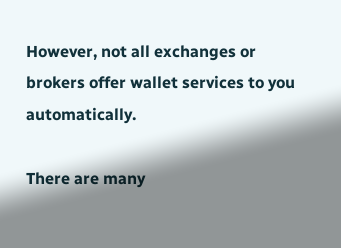However, not all exchanges or brokers offer wallet services to you automatically.

There are many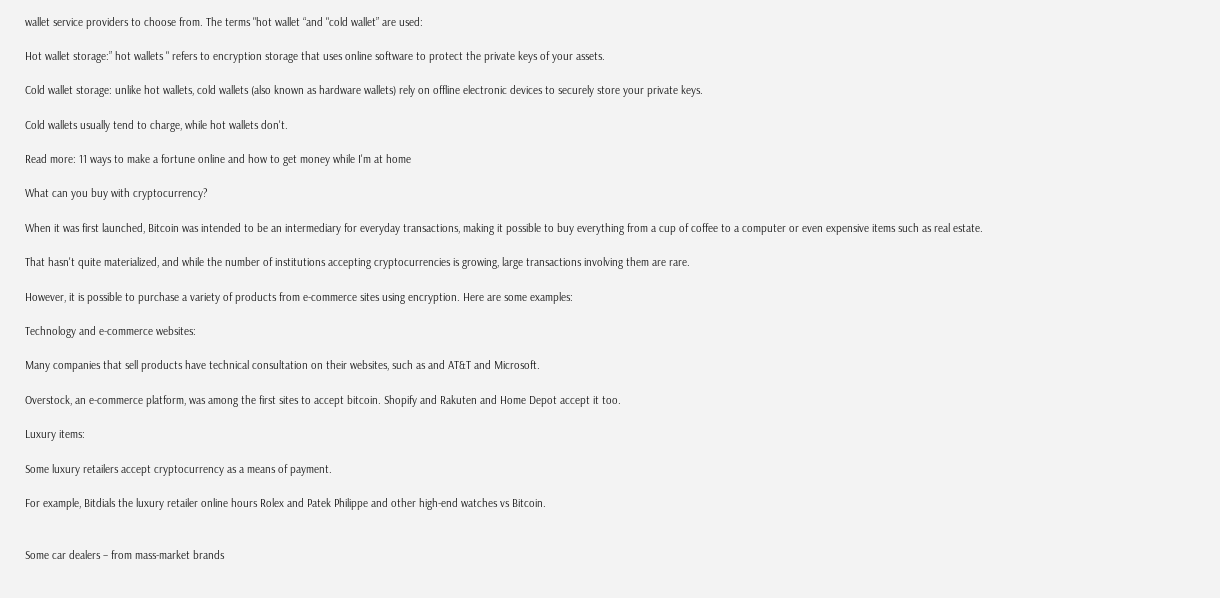wallet service providers to choose from. The terms "hot wallet “and "cold wallet” are used:

Hot wallet storage:” hot wallets " refers to encryption storage that uses online software to protect the private keys of your assets.

Cold wallet storage: unlike hot wallets, cold wallets (also known as hardware wallets) rely on offline electronic devices to securely store your private keys.

Cold wallets usually tend to charge, while hot wallets don't.

Read more: 11 ways to make a fortune online and how to get money while I'm at home

What can you buy with cryptocurrency?

When it was first launched, Bitcoin was intended to be an intermediary for everyday transactions, making it possible to buy everything from a cup of coffee to a computer or even expensive items such as real estate.

That hasn't quite materialized, and while the number of institutions accepting cryptocurrencies is growing, large transactions involving them are rare.

However, it is possible to purchase a variety of products from e-commerce sites using encryption. Here are some examples:

Technology and e-commerce websites:

Many companies that sell products have technical consultation on their websites, such as and AT&T and Microsoft.

Overstock, an e-commerce platform, was among the first sites to accept bitcoin. Shopify and Rakuten and Home Depot accept it too.

Luxury items:

Some luxury retailers accept cryptocurrency as a means of payment.

For example, Bitdials the luxury retailer online hours Rolex and Patek Philippe and other high-end watches vs Bitcoin.


Some car dealers – from mass-market brands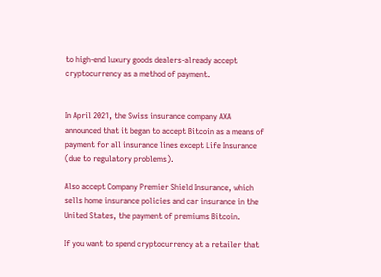to high-end luxury goods dealers-already accept cryptocurrency as a method of payment.


In April 2021, the Swiss insurance company AXA announced that it began to accept Bitcoin as a means of payment for all insurance lines except Life Insurance (due to regulatory problems).

Also accept Company Premier Shield Insurance, which sells home insurance policies and car insurance in the United States, the payment of premiums Bitcoin.

If you want to spend cryptocurrency at a retailer that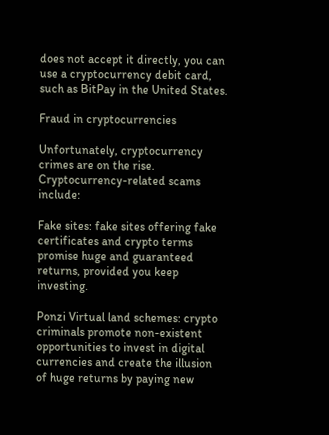does not accept it directly, you can use a cryptocurrency debit card, such as BitPay in the United States.

Fraud in cryptocurrencies

Unfortunately, cryptocurrency crimes are on the rise. Cryptocurrency-related scams include:

Fake sites: fake sites offering fake certificates and crypto terms promise huge and guaranteed returns, provided you keep investing.

Ponzi Virtual land schemes: crypto criminals promote non-existent opportunities to invest in digital currencies and create the illusion of huge returns by paying new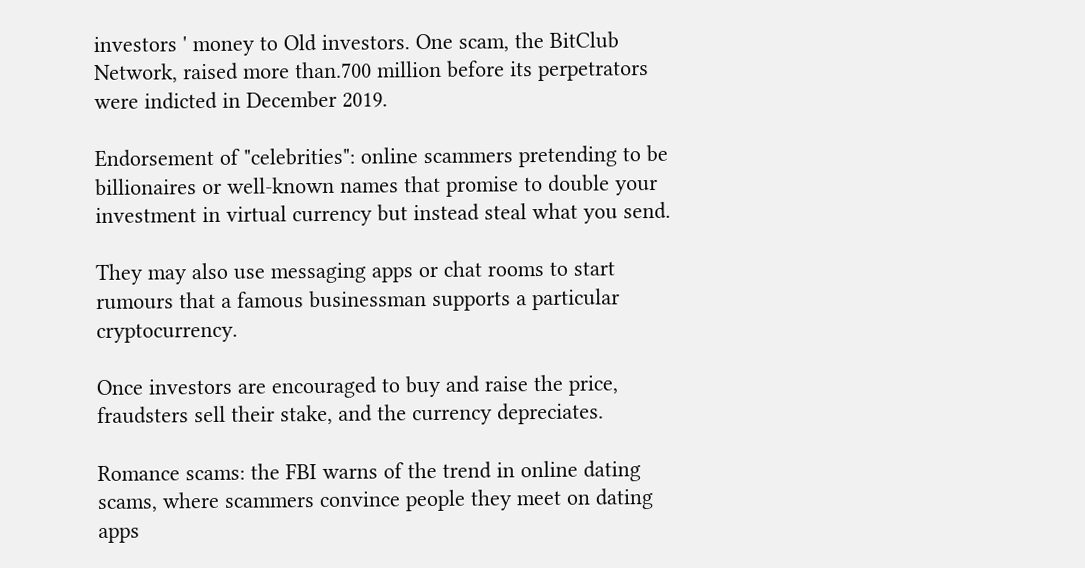investors ' money to Old investors. One scam, the BitClub Network, raised more than.700 million before its perpetrators were indicted in December 2019.

Endorsement of "celebrities": online scammers pretending to be billionaires or well-known names that promise to double your investment in virtual currency but instead steal what you send.

They may also use messaging apps or chat rooms to start rumours that a famous businessman supports a particular cryptocurrency.

Once investors are encouraged to buy and raise the price, fraudsters sell their stake, and the currency depreciates.

Romance scams: the FBI warns of the trend in online dating scams, where scammers convince people they meet on dating apps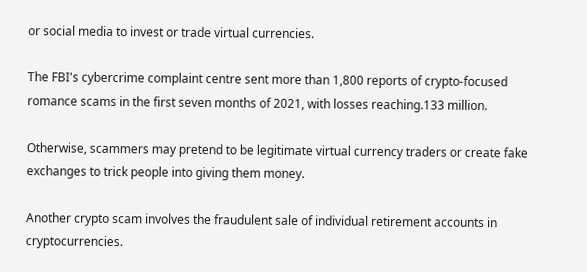or social media to invest or trade virtual currencies.

The FBI's cybercrime complaint centre sent more than 1,800 reports of crypto-focused romance scams in the first seven months of 2021, with losses reaching.133 million.

Otherwise, scammers may pretend to be legitimate virtual currency traders or create fake exchanges to trick people into giving them money.

Another crypto scam involves the fraudulent sale of individual retirement accounts in cryptocurrencies.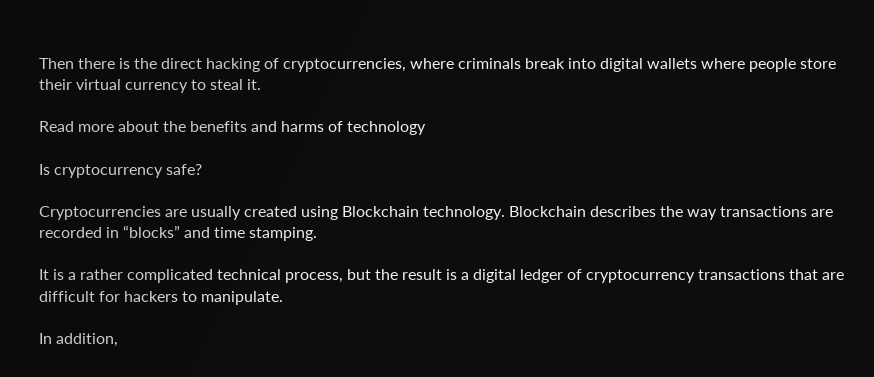Then there is the direct hacking of cryptocurrencies, where criminals break into digital wallets where people store their virtual currency to steal it.

Read more about the benefits and harms of technology

Is cryptocurrency safe?

Cryptocurrencies are usually created using Blockchain technology. Blockchain describes the way transactions are recorded in “blocks” and time stamping.

It is a rather complicated technical process, but the result is a digital ledger of cryptocurrency transactions that are difficult for hackers to manipulate.

In addition,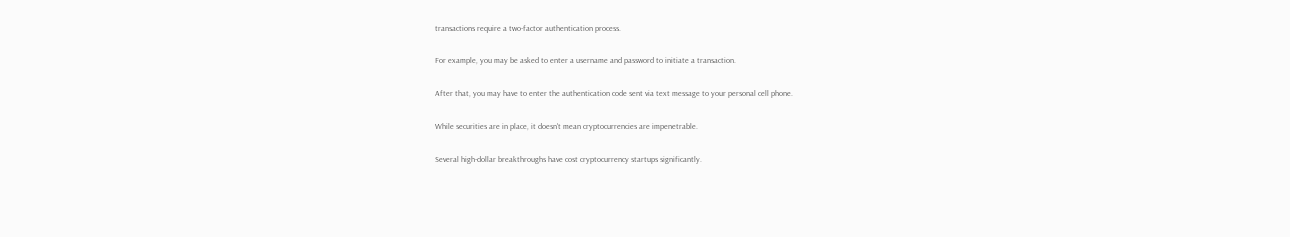transactions require a two-factor authentication process.

For example, you may be asked to enter a username and password to initiate a transaction.

After that, you may have to enter the authentication code sent via text message to your personal cell phone.

While securities are in place, it doesn't mean cryptocurrencies are impenetrable.

Several high-dollar breakthroughs have cost cryptocurrency startups significantly.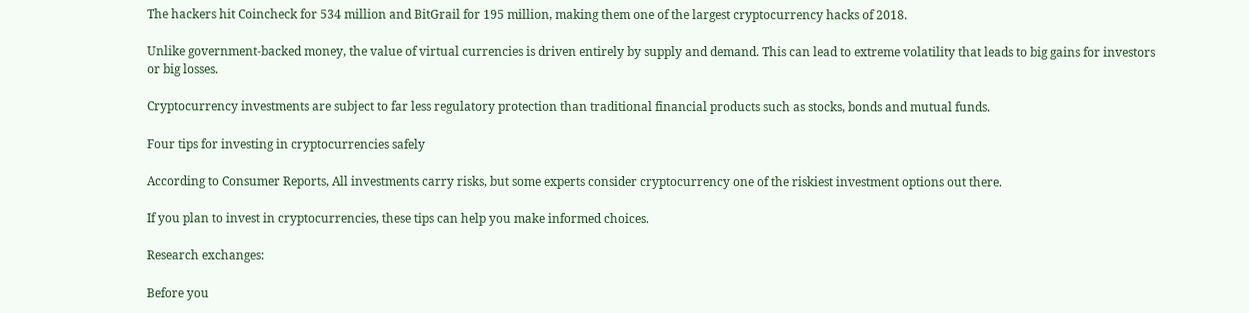The hackers hit Coincheck for 534 million and BitGrail for 195 million, making them one of the largest cryptocurrency hacks of 2018.

Unlike government-backed money, the value of virtual currencies is driven entirely by supply and demand. This can lead to extreme volatility that leads to big gains for investors or big losses.

Cryptocurrency investments are subject to far less regulatory protection than traditional financial products such as stocks, bonds and mutual funds.

Four tips for investing in cryptocurrencies safely

According to Consumer Reports, All investments carry risks, but some experts consider cryptocurrency one of the riskiest investment options out there.

If you plan to invest in cryptocurrencies, these tips can help you make informed choices.

Research exchanges:

Before you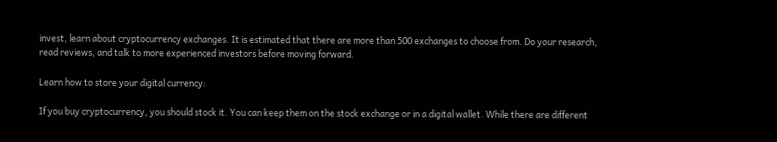invest, learn about cryptocurrency exchanges. It is estimated that there are more than 500 exchanges to choose from. Do your research, read reviews, and talk to more experienced investors before moving forward.

Learn how to store your digital currency:

If you buy cryptocurrency, you should stock it. You can keep them on the stock exchange or in a digital wallet. While there are different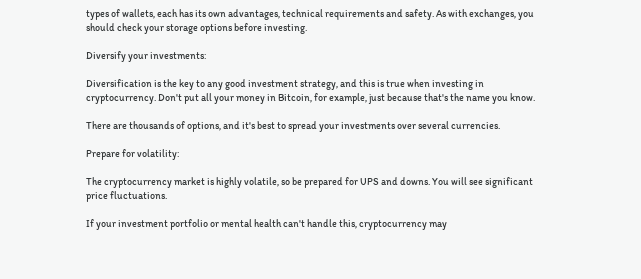types of wallets, each has its own advantages, technical requirements and safety. As with exchanges, you should check your storage options before investing.

Diversify your investments:

Diversification is the key to any good investment strategy, and this is true when investing in cryptocurrency. Don't put all your money in Bitcoin, for example, just because that's the name you know.

There are thousands of options, and it's best to spread your investments over several currencies.

Prepare for volatility:

The cryptocurrency market is highly volatile, so be prepared for UPS and downs. You will see significant price fluctuations.

If your investment portfolio or mental health can't handle this, cryptocurrency may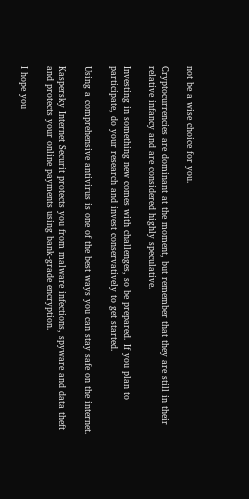not be a wise choice for you.

Cryptocurrencies are dominant at the moment, but remember that they are still in their relative infancy and are considered highly speculative.

Investing in something new comes with challenges, so be prepared. If you plan to participate, do your research and invest conservatively to get started.

Using a comprehensive antivirus is one of the best ways you can stay safe on the internet.

Kaspersky Internet Securit protects you from malware infections, spyware and data theft and protects your online payments using bank-grade encryption.

I hope you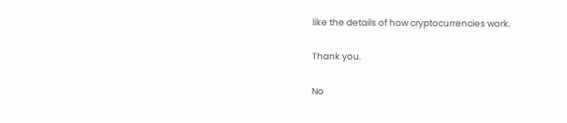like the details of how cryptocurrencies work.

Thank you.

No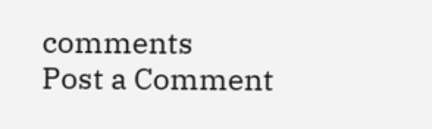comments
Post a Comment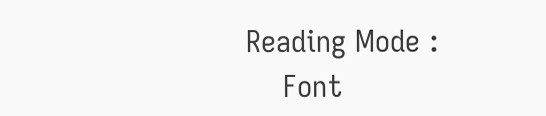Reading Mode :
    Font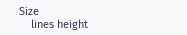Size
    lines height